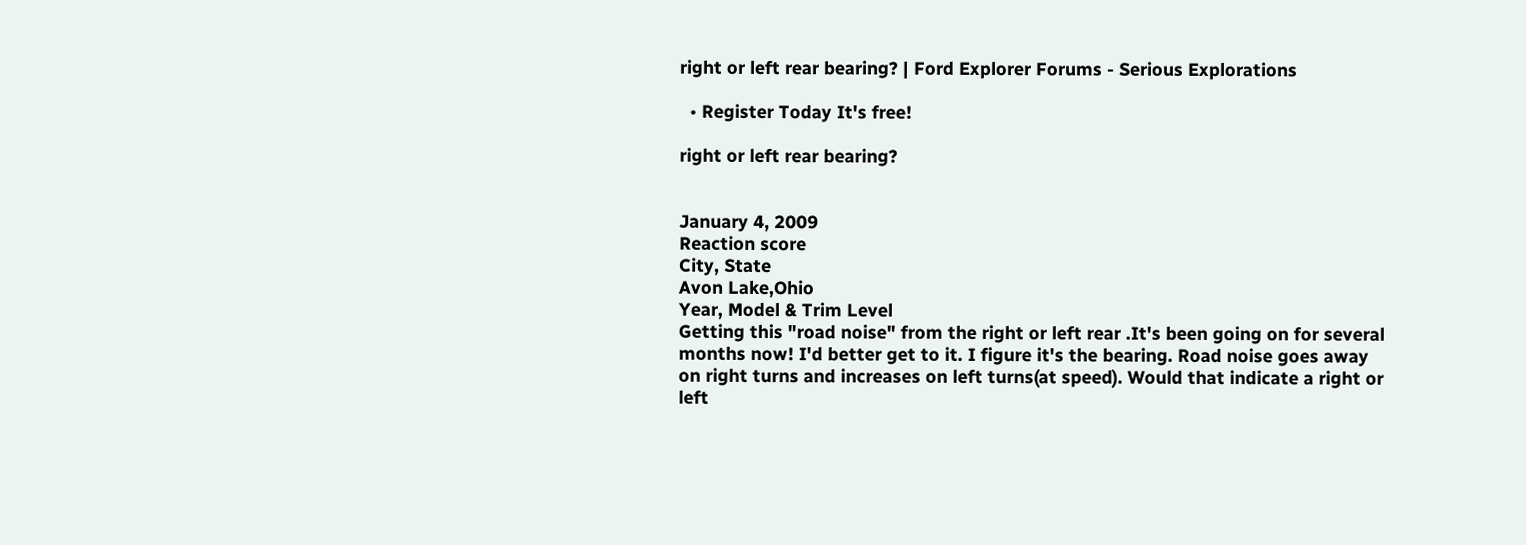right or left rear bearing? | Ford Explorer Forums - Serious Explorations

  • Register Today It's free!

right or left rear bearing?


January 4, 2009
Reaction score
City, State
Avon Lake,Ohio
Year, Model & Trim Level
Getting this "road noise" from the right or left rear .It's been going on for several months now! I'd better get to it. I figure it's the bearing. Road noise goes away on right turns and increases on left turns(at speed). Would that indicate a right or left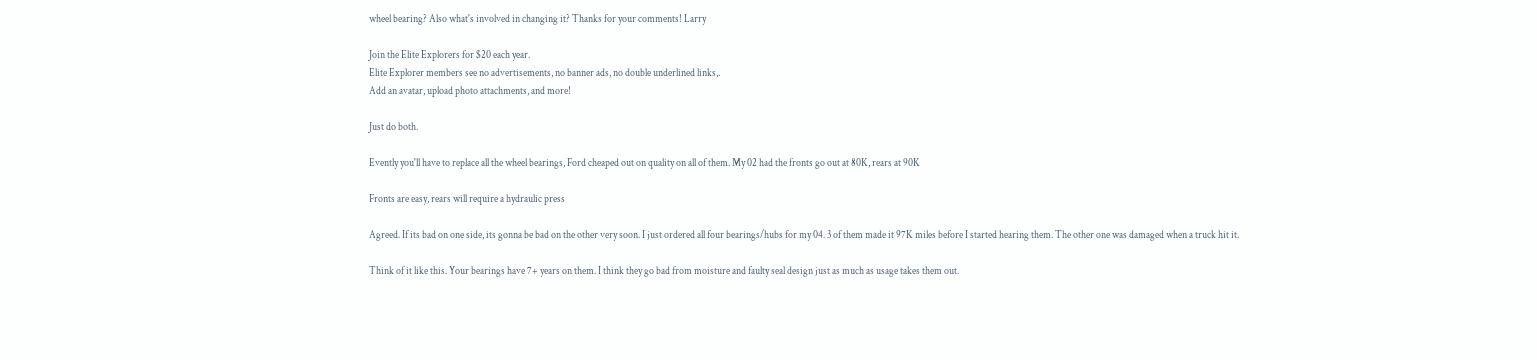wheel bearing? Also what's involved in changing it? Thanks for your comments! Larry

Join the Elite Explorers for $20 each year.
Elite Explorer members see no advertisements, no banner ads, no double underlined links,.
Add an avatar, upload photo attachments, and more!

Just do both.

Evently you'll have to replace all the wheel bearings, Ford cheaped out on quality on all of them. My 02 had the fronts go out at 80K, rears at 90K

Fronts are easy, rears will require a hydraulic press

Agreed. If its bad on one side, its gonna be bad on the other very soon. I just ordered all four bearings/hubs for my 04. 3 of them made it 97K miles before I started hearing them. The other one was damaged when a truck hit it.

Think of it like this. Your bearings have 7+ years on them. I think they go bad from moisture and faulty seal design just as much as usage takes them out.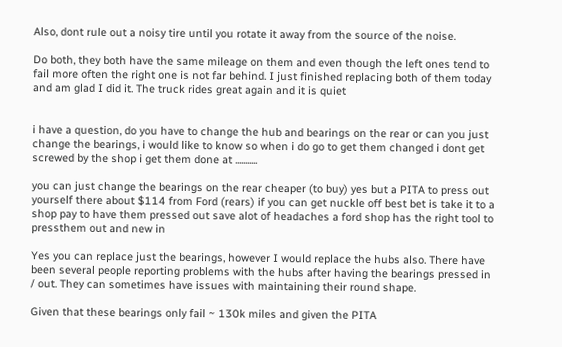Also, dont rule out a noisy tire until you rotate it away from the source of the noise.

Do both, they both have the same mileage on them and even though the left ones tend to fail more often the right one is not far behind. I just finished replacing both of them today and am glad I did it. The truck rides great again and it is quiet


i have a question, do you have to change the hub and bearings on the rear or can you just change the bearings, i would like to know so when i do go to get them changed i dont get screwed by the shop i get them done at ...........

you can just change the bearings on the rear cheaper (to buy) yes but a PITA to press out yourself there about $114 from Ford (rears) if you can get nuckle off best bet is take it to a shop pay to have them pressed out save alot of headaches a ford shop has the right tool to pressthem out and new in

Yes you can replace just the bearings, however I would replace the hubs also. There have been several people reporting problems with the hubs after having the bearings pressed in / out. They can sometimes have issues with maintaining their round shape.

Given that these bearings only fail ~ 130k miles and given the PITA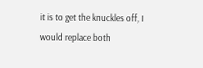it is to get the knuckles off, I would replace both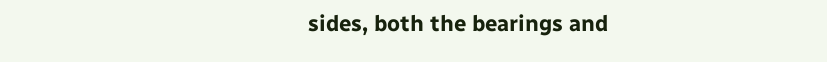sides, both the bearings and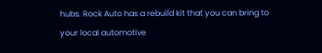hubs. Rock Auto has a rebuild kit that you can bring to your local automotive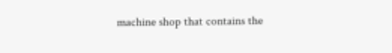machine shop that contains the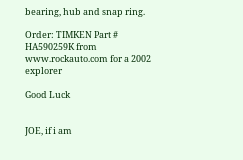bearing, hub and snap ring.

Order: TIMKEN Part # HA590259K from www.rockauto.com for a 2002 explorer

Good Luck


JOE, if i am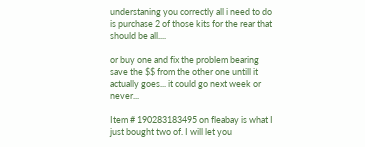understaning you correctly all i need to do is purchase 2 of those kits for the rear that should be all....

or buy one and fix the problem bearing save the $$ from the other one untill it actually goes... it could go next week or never...

Item # 190283183495 on fleabay is what I just bought two of. I will let you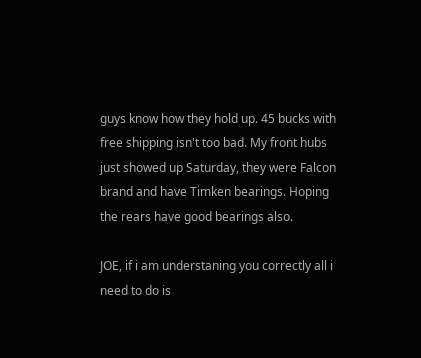guys know how they hold up. 45 bucks with free shipping isn't too bad. My front hubs just showed up Saturday, they were Falcon brand and have Timken bearings. Hoping the rears have good bearings also.

JOE, if i am understaning you correctly all i need to do is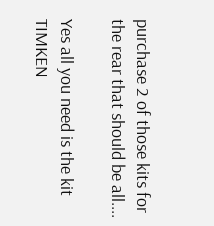purchase 2 of those kits for the rear that should be all....

Yes all you need is the kit TIMKEN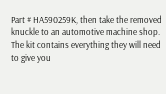Part # HA590259K, then take the removed knuckle to an automotive machine shop. The kit contains everything they will need to give you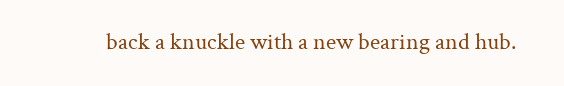back a knuckle with a new bearing and hub.